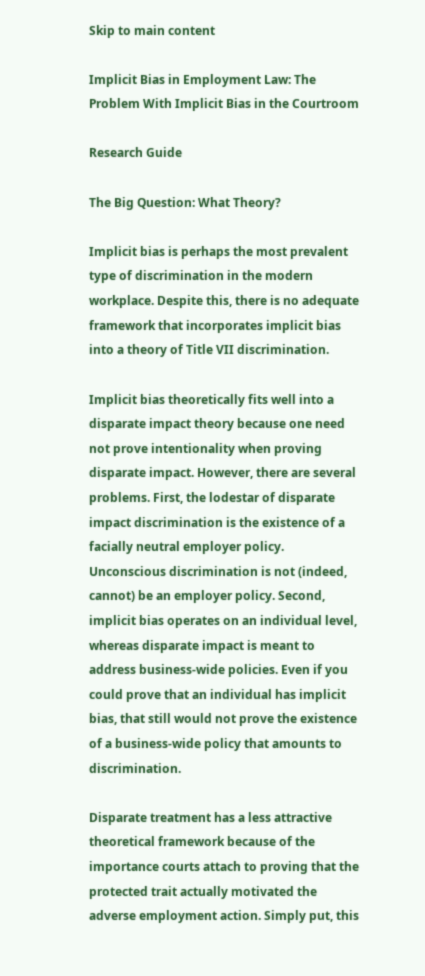Skip to main content

Implicit Bias in Employment Law: The Problem With Implicit Bias in the Courtroom

Research Guide

The Big Question: What Theory?

Implicit bias is perhaps the most prevalent type of discrimination in the modern workplace. Despite this, there is no adequate framework that incorporates implicit bias into a theory of Title VII discrimination.

Implicit bias theoretically fits well into a disparate impact theory because one need not prove intentionality when proving disparate impact. However, there are several problems. First, the lodestar of disparate impact discrimination is the existence of a facially neutral employer policy. Unconscious discrimination is not (indeed, cannot) be an employer policy. Second, implicit bias operates on an individual level, whereas disparate impact is meant to address business-wide policies. Even if you could prove that an individual has implicit bias, that still would not prove the existence of a business-wide policy that amounts to discrimination.

Disparate treatment has a less attractive theoretical framework because of the importance courts attach to proving that the protected trait actually motivated the adverse employment action. Simply put, this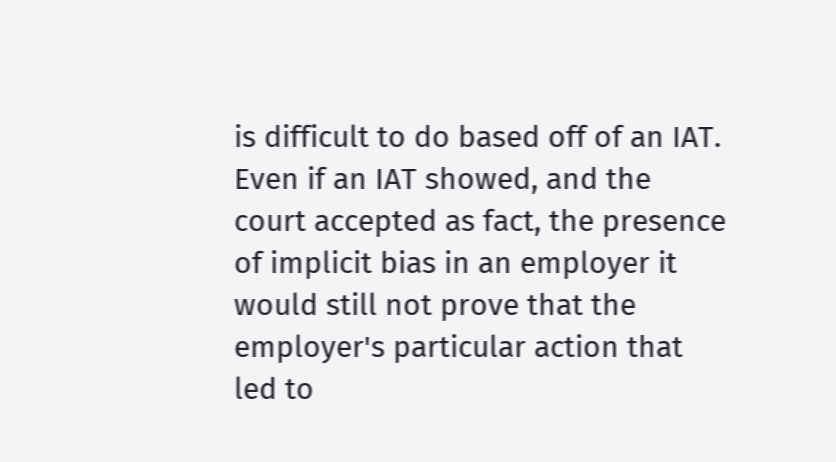is difficult to do based off of an IAT. Even if an IAT showed, and the court accepted as fact, the presence of implicit bias in an employer it would still not prove that the employer's particular action that led to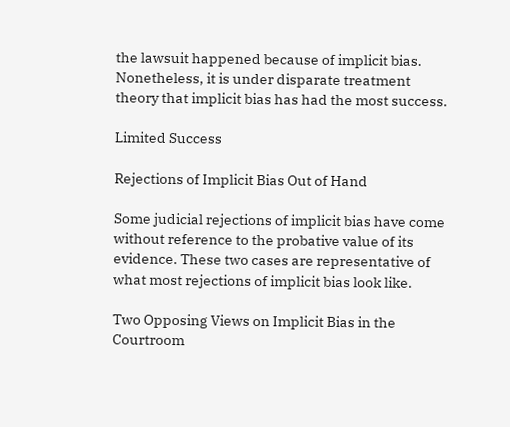the lawsuit happened because of implicit bias. Nonetheless, it is under disparate treatment theory that implicit bias has had the most success.

Limited Success

Rejections of Implicit Bias Out of Hand

Some judicial rejections of implicit bias have come without reference to the probative value of its evidence. These two cases are representative of what most rejections of implicit bias look like.

Two Opposing Views on Implicit Bias in the Courtroom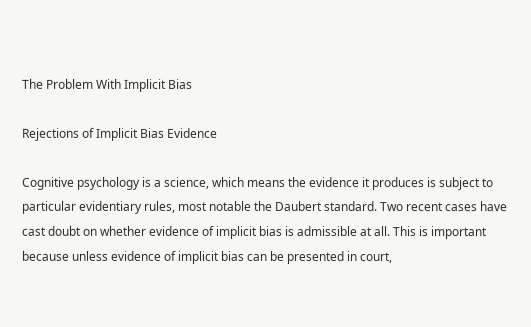The Problem With Implicit Bias

Rejections of Implicit Bias Evidence

Cognitive psychology is a science, which means the evidence it produces is subject to particular evidentiary rules, most notable the Daubert standard. Two recent cases have cast doubt on whether evidence of implicit bias is admissible at all. This is important because unless evidence of implicit bias can be presented in court,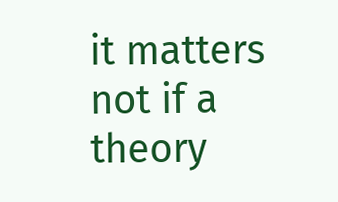it matters not if a theory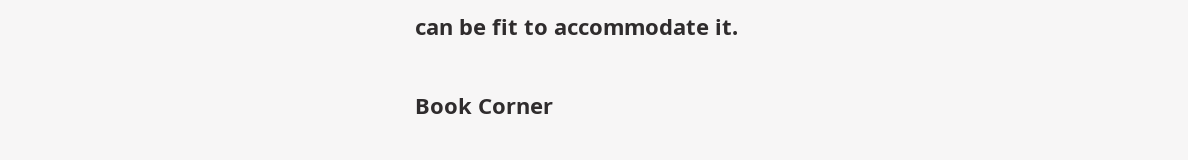can be fit to accommodate it.

Book Corner